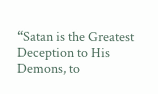“Satan is the Greatest Deception to His Demons, to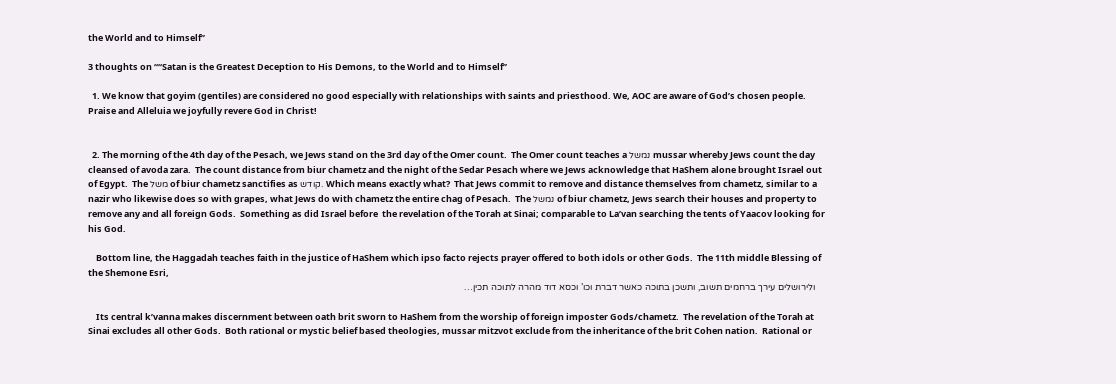the World and to Himself”

3 thoughts on ““Satan is the Greatest Deception to His Demons, to the World and to Himself”

  1. We know that goyim (gentiles) are considered no good especially with relationships with saints and priesthood. We, AOC are aware of God’s chosen people. Praise and Alleluia we joyfully revere God in Christ!


  2. The morning of the 4th day of the Pesach, we Jews stand on the 3rd day of the Omer count.  The Omer count teaches a נמשל mussar whereby Jews count the day cleansed of avoda zara.  The count distance from biur chametz and the night of the Sedar Pesach where we Jews acknowledge that HaShem alone brought Israel out of Egypt.  The משל of biur chametz sanctifies as קודש. Which means exactly what?  That Jews commit to remove and distance themselves from chametz, similar to a nazir who likewise does so with grapes, what Jews do with chametz the entire chag of Pesach.  The נמשל of biur chametz, Jews search their houses and property to remove any and all foreign Gods.  Something as did Israel before  the revelation of the Torah at Sinai; comparable to La’van searching the tents of Yaacov looking for his God.

    Bottom line, the Haggadah teaches faith in the justice of HaShem which ipso facto rejects prayer offered to both idols or other Gods.  The 11th middle Blessing of the Shemone Esri,
    ולירושלים עירך ברחמים תשוב, ותשכן בתוכה כאשר דברת וכו’ וכסא דוד מהרה לתוכה תכין…

    Its central k’vanna makes discernment between oath brit sworn to HaShem from the worship of foreign imposter Gods/chametz.  The revelation of the Torah at Sinai excludes all other Gods.  Both rational or mystic belief based theologies, mussar mitzvot exclude from the inheritance of the brit Cohen nation.  Rational or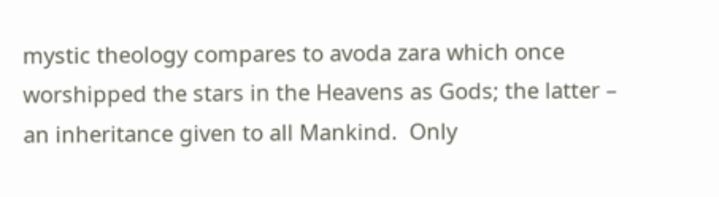mystic theology compares to avoda zara which once worshipped the stars in the Heavens as Gods; the latter – an inheritance given to all Mankind.  Only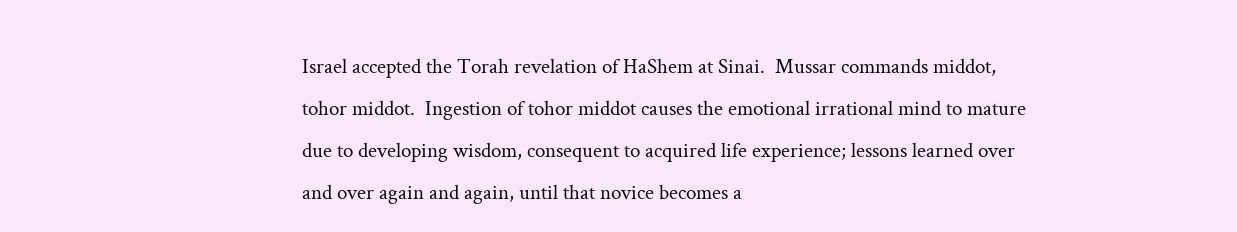Israel accepted the Torah revelation of HaShem at Sinai.  Mussar commands middot, tohor middot.  Ingestion of tohor middot causes the emotional irrational mind to mature due to developing wisdom, consequent to acquired life experience; lessons learned over and over again and again, until that novice becomes a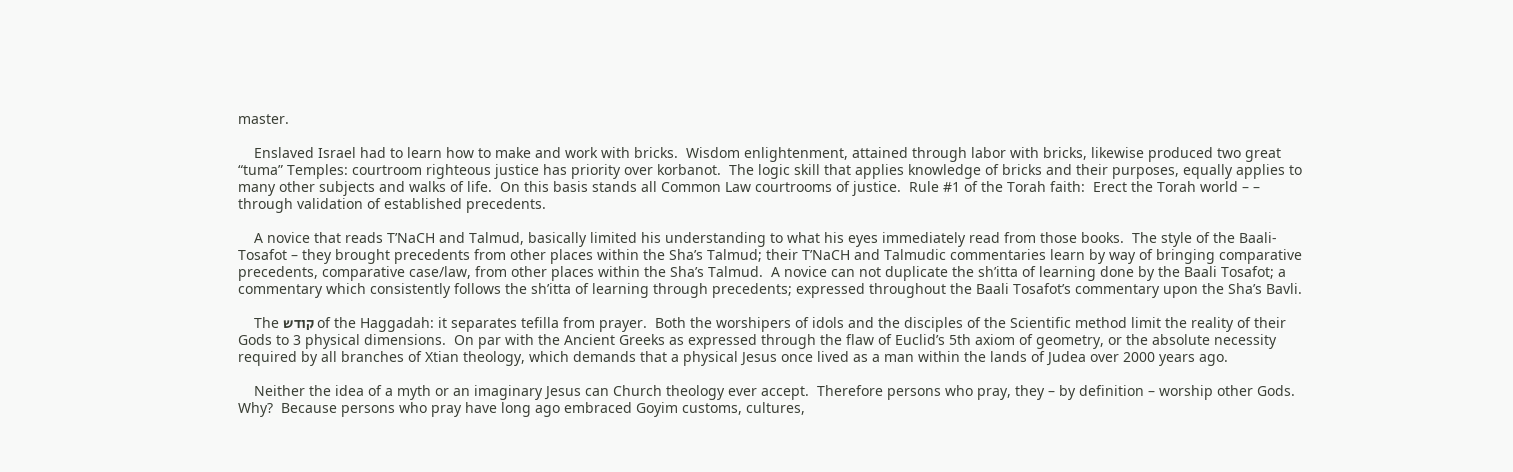master.

    Enslaved Israel had to learn how to make and work with bricks.  Wisdom enlightenment, attained through labor with bricks, likewise produced two great “tuma” Temples: courtroom righteous justice has priority over korbanot.  The logic skill that applies knowledge of bricks and their purposes, equally applies to many other subjects and walks of life.  On this basis stands all Common Law courtrooms of justice.  Rule #1 of the Torah faith:  Erect the Torah world – – through validation of established precedents.

    A novice that reads T’NaCH and Talmud, basically limited his understanding to what his eyes immediately read from those books.  The style of the Baali-Tosafot – they brought precedents from other places within the Sha’s Talmud; their T’NaCH and Talmudic commentaries learn by way of bringing comparative precedents, comparative case/law, from other places within the Sha’s Talmud.  A novice can not duplicate the sh’itta of learning done by the Baali Tosafot; a commentary which consistently follows the sh’itta of learning through precedents; expressed throughout the Baali Tosafot’s commentary upon the Sha’s Bavli.

    The קודש of the Haggadah: it separates tefilla from prayer.  Both the worshipers of idols and the disciples of the Scientific method limit the reality of their Gods to 3 physical dimensions.  On par with the Ancient Greeks as expressed through the flaw of Euclid’s 5th axiom of geometry, or the absolute necessity required by all branches of Xtian theology, which demands that a physical Jesus once lived as a man within the lands of Judea over 2000 years ago.

    Neither the idea of a myth or an imaginary Jesus can Church theology ever accept.  Therefore persons who pray, they – by definition – worship other Gods.  Why?  Because persons who pray have long ago embraced Goyim customs, cultures,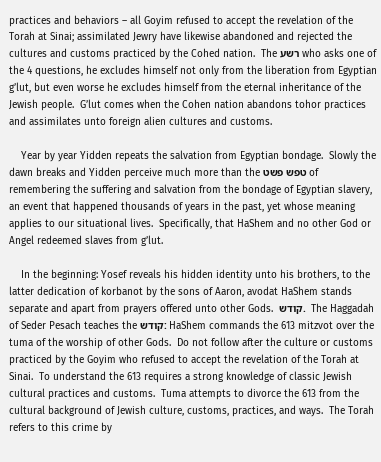practices and behaviors – all Goyim refused to accept the revelation of the Torah at Sinai; assimilated Jewry have likewise abandoned and rejected the cultures and customs practiced by the Cohed nation.  The רשע who asks one of the 4 questions, he excludes himself not only from the liberation from Egyptian g’lut, but even worse he excludes himself from the eternal inheritance of the Jewish people.  G’lut comes when the Cohen nation abandons tohor practices and assimilates unto foreign alien cultures and customs.

    Year by year Yidden repeats the salvation from Egyptian bondage.  Slowly the dawn breaks and Yidden perceive much more than the טפש פשט of remembering the suffering and salvation from the bondage of Egyptian slavery, an event that happened thousands of years in the past, yet whose meaning applies to our situational lives.  Specifically, that HaShem and no other God or Angel redeemed slaves from g’lut.

    In the beginning: Yosef reveals his hidden identity unto his brothers, to the latter dedication of korbanot by the sons of Aaron, avodat HaShem stands separate and apart from prayers offered unto other Gods.  קודש.  The Haggadah of Seder Pesach teaches the קודש: HaShem commands the 613 mitzvot over the tuma of the worship of other Gods.  Do not follow after the culture or customs practiced by the Goyim who refused to accept the revelation of the Torah at Sinai.  To understand the 613 requires a strong knowledge of classic Jewish cultural practices and customs.  Tuma attempts to divorce the 613 from the cultural background of Jewish culture, customs, practices, and ways.  The Torah refers to this crime by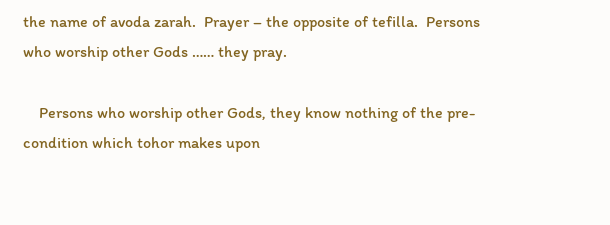the name of avoda zarah.  Prayer – the opposite of tefilla.  Persons who worship other Gods …… they pray.

    Persons who worship other Gods, they know nothing of the pre-condition which tohor makes upon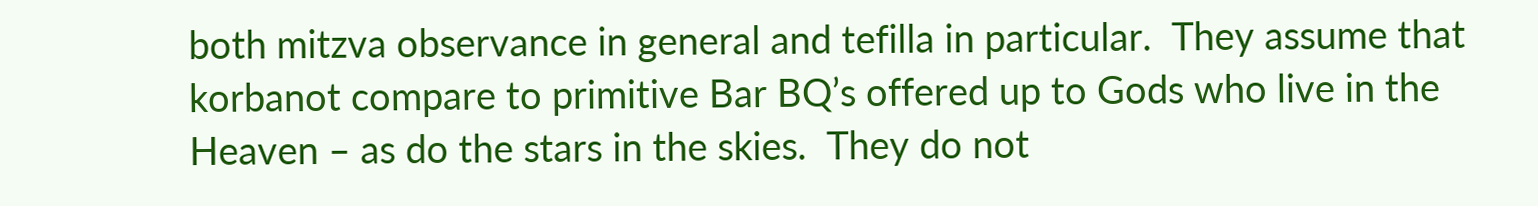both mitzva observance in general and tefilla in particular.  They assume that korbanot compare to primitive Bar BQ’s offered up to Gods who live in the Heaven – as do the stars in the skies.  They do not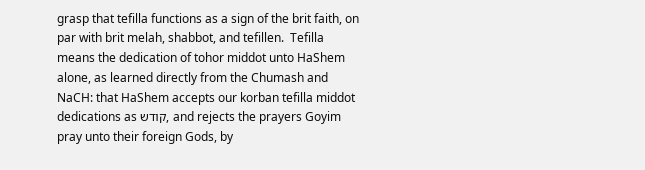grasp that tefilla functions as a sign of the brit faith, on par with brit melah, shabbot, and tefillen.  Tefilla means the dedication of tohor middot unto HaShem alone, as learned directly from the Chumash and NaCH: that HaShem accepts our korban tefilla middot dedications as קודש, and rejects the prayers Goyim pray unto their foreign Gods, by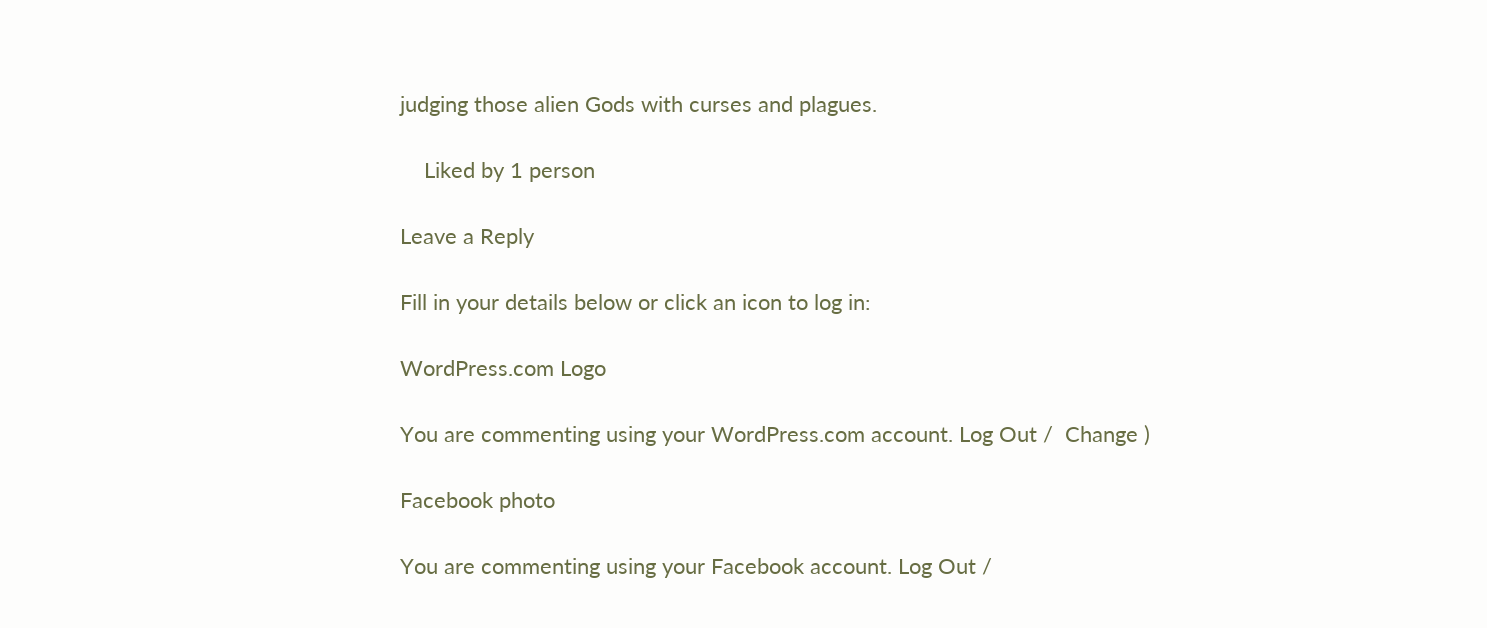judging those alien Gods with curses and plagues.

    Liked by 1 person

Leave a Reply

Fill in your details below or click an icon to log in:

WordPress.com Logo

You are commenting using your WordPress.com account. Log Out /  Change )

Facebook photo

You are commenting using your Facebook account. Log Out /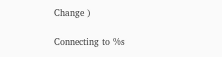Change )

Connecting to %s